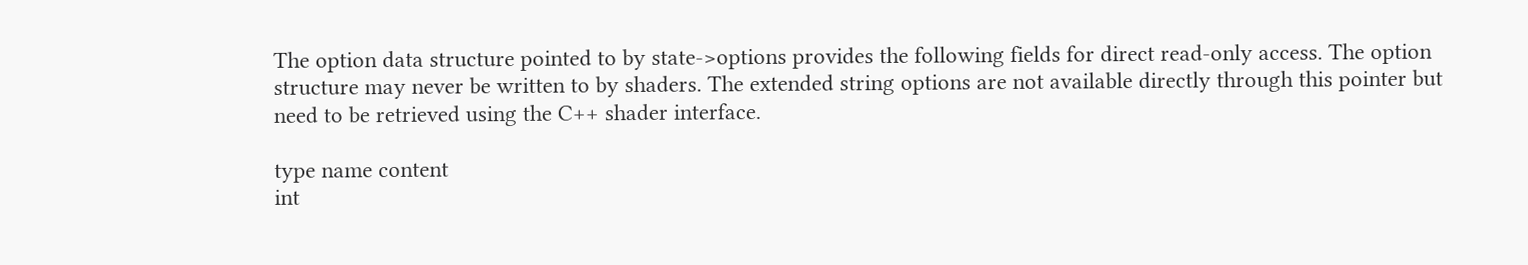The option data structure pointed to by state->options provides the following fields for direct read-only access. The option structure may never be written to by shaders. The extended string options are not available directly through this pointer but need to be retrieved using the C++ shader interface.

type name content
int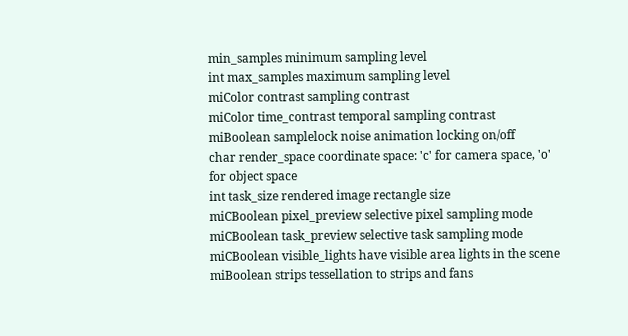min_samples minimum sampling level
int max_samples maximum sampling level
miColor contrast sampling contrast
miColor time_contrast temporal sampling contrast
miBoolean samplelock noise animation locking on/off
char render_space coordinate space: 'c' for camera space, 'o' for object space
int task_size rendered image rectangle size
miCBoolean pixel_preview selective pixel sampling mode
miCBoolean task_preview selective task sampling mode
miCBoolean visible_lights have visible area lights in the scene
miBoolean strips tessellation to strips and fans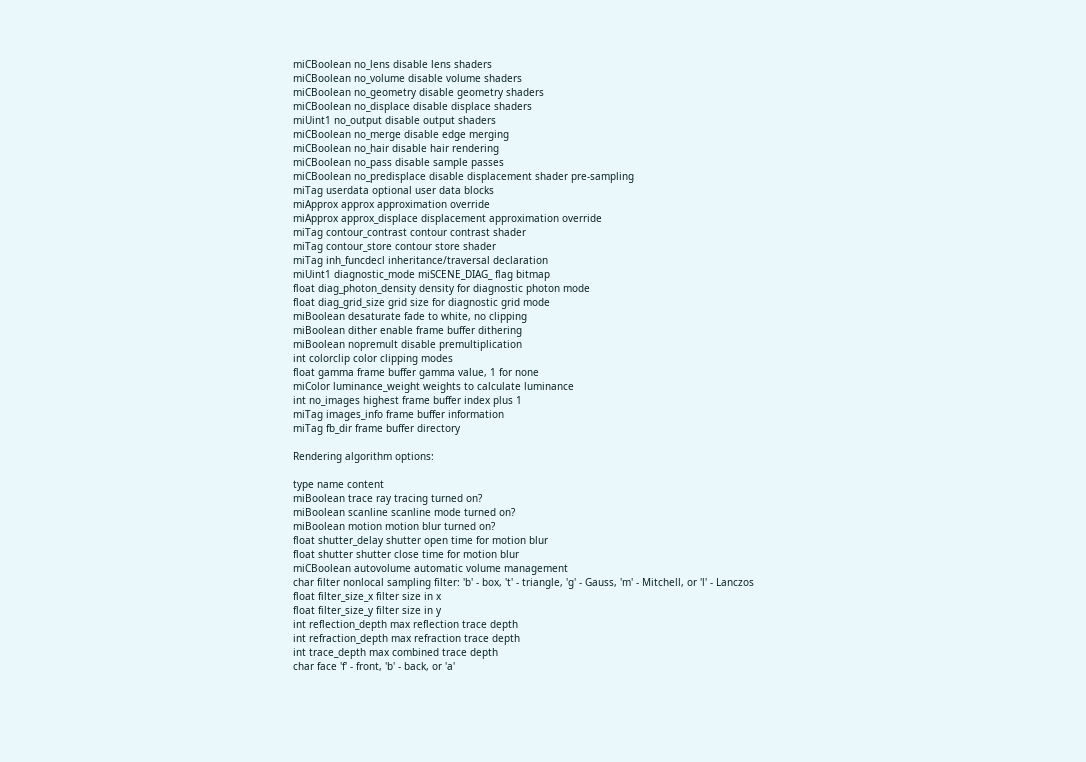miCBoolean no_lens disable lens shaders
miCBoolean no_volume disable volume shaders
miCBoolean no_geometry disable geometry shaders
miCBoolean no_displace disable displace shaders
miUint1 no_output disable output shaders
miCBoolean no_merge disable edge merging
miCBoolean no_hair disable hair rendering
miCBoolean no_pass disable sample passes
miCBoolean no_predisplace disable displacement shader pre-sampling
miTag userdata optional user data blocks
miApprox approx approximation override
miApprox approx_displace displacement approximation override
miTag contour_contrast contour contrast shader
miTag contour_store contour store shader
miTag inh_funcdecl inheritance/traversal declaration
miUint1 diagnostic_mode miSCENE_DIAG_ flag bitmap
float diag_photon_density density for diagnostic photon mode
float diag_grid_size grid size for diagnostic grid mode
miBoolean desaturate fade to white, no clipping
miBoolean dither enable frame buffer dithering
miBoolean nopremult disable premultiplication
int colorclip color clipping modes
float gamma frame buffer gamma value, 1 for none
miColor luminance_weight weights to calculate luminance
int no_images highest frame buffer index plus 1
miTag images_info frame buffer information
miTag fb_dir frame buffer directory

Rendering algorithm options:

type name content
miBoolean trace ray tracing turned on?
miBoolean scanline scanline mode turned on?
miBoolean motion motion blur turned on?
float shutter_delay shutter open time for motion blur
float shutter shutter close time for motion blur
miCBoolean autovolume automatic volume management
char filter nonlocal sampling filter: 'b' - box, 't' - triangle, 'g' - Gauss, 'm' - Mitchell, or 'l' - Lanczos
float filter_size_x filter size in x
float filter_size_y filter size in y
int reflection_depth max reflection trace depth
int refraction_depth max refraction trace depth
int trace_depth max combined trace depth
char face 'f' - front, 'b' - back, or 'a'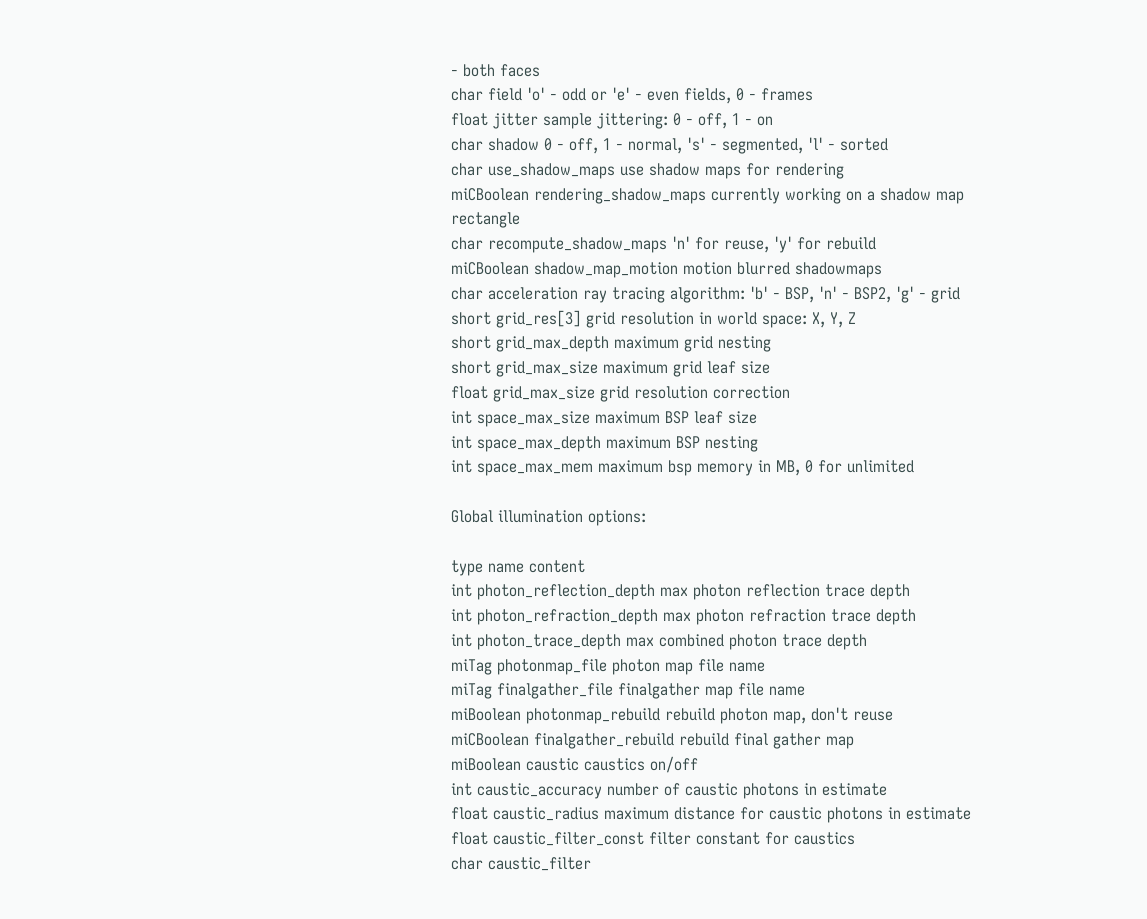- both faces
char field 'o' - odd or 'e' - even fields, 0 - frames
float jitter sample jittering: 0 - off, 1 - on
char shadow 0 - off, 1 - normal, 's' - segmented, 'l' - sorted
char use_shadow_maps use shadow maps for rendering
miCBoolean rendering_shadow_maps currently working on a shadow map rectangle
char recompute_shadow_maps 'n' for reuse, 'y' for rebuild
miCBoolean shadow_map_motion motion blurred shadowmaps
char acceleration ray tracing algorithm: 'b' - BSP, 'n' - BSP2, 'g' - grid
short grid_res[3] grid resolution in world space: X, Y, Z
short grid_max_depth maximum grid nesting
short grid_max_size maximum grid leaf size
float grid_max_size grid resolution correction
int space_max_size maximum BSP leaf size
int space_max_depth maximum BSP nesting
int space_max_mem maximum bsp memory in MB, 0 for unlimited

Global illumination options:

type name content
int photon_reflection_depth max photon reflection trace depth
int photon_refraction_depth max photon refraction trace depth
int photon_trace_depth max combined photon trace depth
miTag photonmap_file photon map file name
miTag finalgather_file finalgather map file name
miBoolean photonmap_rebuild rebuild photon map, don't reuse
miCBoolean finalgather_rebuild rebuild final gather map
miBoolean caustic caustics on/off
int caustic_accuracy number of caustic photons in estimate
float caustic_radius maximum distance for caustic photons in estimate
float caustic_filter_const filter constant for caustics
char caustic_filter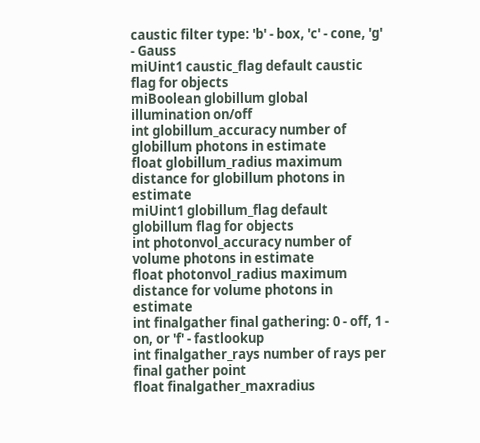caustic filter type: 'b' - box, 'c' - cone, 'g' - Gauss
miUint1 caustic_flag default caustic flag for objects
miBoolean globillum global illumination on/off
int globillum_accuracy number of globillum photons in estimate
float globillum_radius maximum distance for globillum photons in estimate
miUint1 globillum_flag default globillum flag for objects
int photonvol_accuracy number of volume photons in estimate
float photonvol_radius maximum distance for volume photons in estimate
int finalgather final gathering: 0 - off, 1 - on, or 'f' - fastlookup
int finalgather_rays number of rays per final gather point
float finalgather_maxradius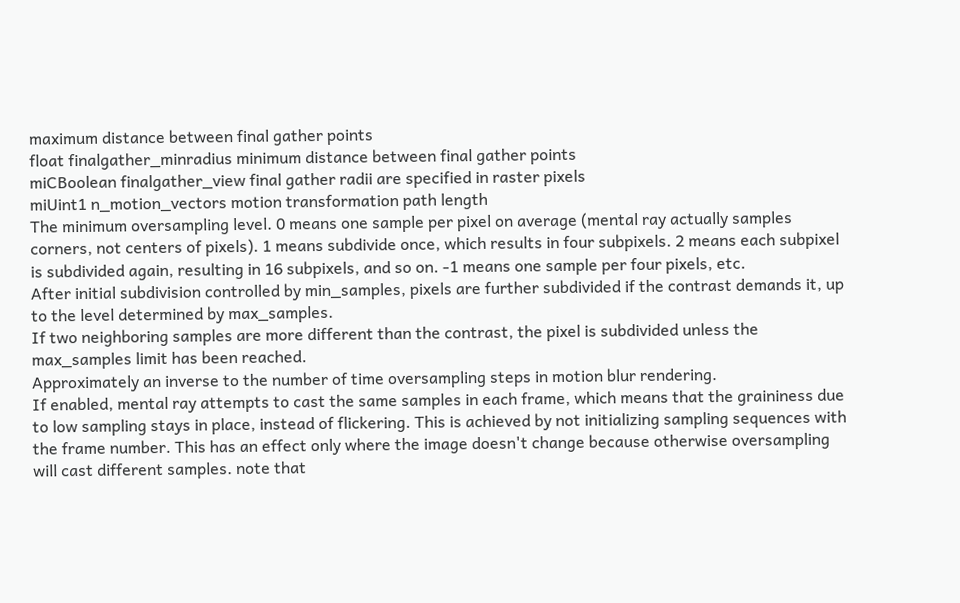maximum distance between final gather points
float finalgather_minradius minimum distance between final gather points
miCBoolean finalgather_view final gather radii are specified in raster pixels
miUint1 n_motion_vectors motion transformation path length
The minimum oversampling level. 0 means one sample per pixel on average (mental ray actually samples corners, not centers of pixels). 1 means subdivide once, which results in four subpixels. 2 means each subpixel is subdivided again, resulting in 16 subpixels, and so on. -1 means one sample per four pixels, etc.
After initial subdivision controlled by min_samples, pixels are further subdivided if the contrast demands it, up to the level determined by max_samples.
If two neighboring samples are more different than the contrast, the pixel is subdivided unless the max_samples limit has been reached.
Approximately an inverse to the number of time oversampling steps in motion blur rendering.
If enabled, mental ray attempts to cast the same samples in each frame, which means that the graininess due to low sampling stays in place, instead of flickering. This is achieved by not initializing sampling sequences with the frame number. This has an effect only where the image doesn't change because otherwise oversampling will cast different samples. note that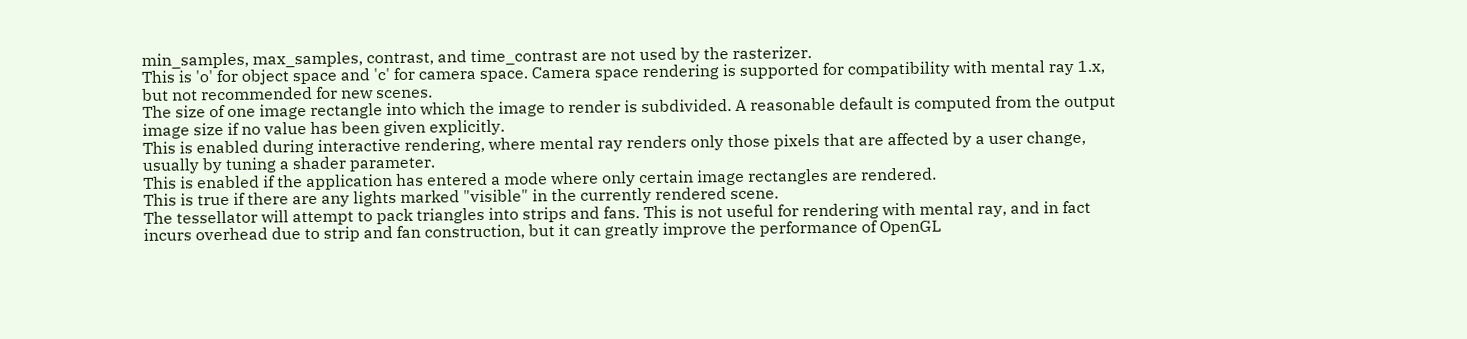min_samples, max_samples, contrast, and time_contrast are not used by the rasterizer.
This is 'o' for object space and 'c' for camera space. Camera space rendering is supported for compatibility with mental ray 1.x, but not recommended for new scenes.
The size of one image rectangle into which the image to render is subdivided. A reasonable default is computed from the output image size if no value has been given explicitly.
This is enabled during interactive rendering, where mental ray renders only those pixels that are affected by a user change, usually by tuning a shader parameter.
This is enabled if the application has entered a mode where only certain image rectangles are rendered.
This is true if there are any lights marked "visible" in the currently rendered scene.
The tessellator will attempt to pack triangles into strips and fans. This is not useful for rendering with mental ray, and in fact incurs overhead due to strip and fan construction, but it can greatly improve the performance of OpenGL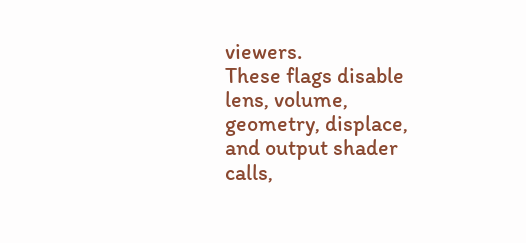viewers.
These flags disable lens, volume, geometry, displace, and output shader calls,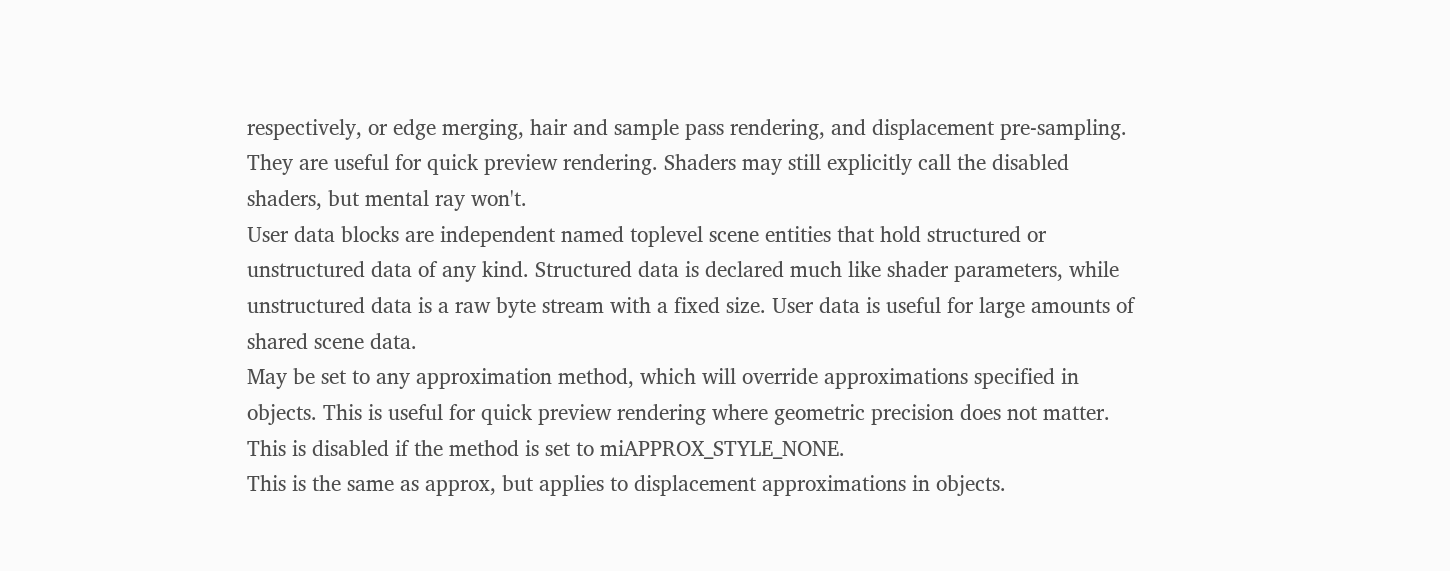respectively, or edge merging, hair and sample pass rendering, and displacement pre-sampling. They are useful for quick preview rendering. Shaders may still explicitly call the disabled shaders, but mental ray won't.
User data blocks are independent named toplevel scene entities that hold structured or unstructured data of any kind. Structured data is declared much like shader parameters, while unstructured data is a raw byte stream with a fixed size. User data is useful for large amounts of shared scene data.
May be set to any approximation method, which will override approximations specified in objects. This is useful for quick preview rendering where geometric precision does not matter. This is disabled if the method is set to miAPPROX_STYLE_NONE.
This is the same as approx, but applies to displacement approximations in objects.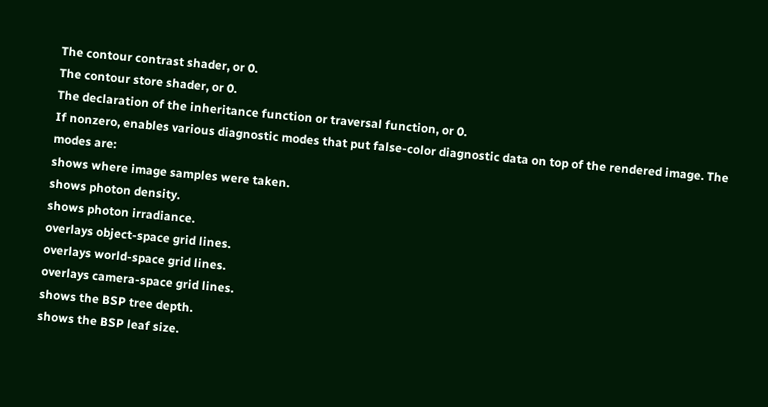The contour contrast shader, or 0.
The contour store shader, or 0.
The declaration of the inheritance function or traversal function, or 0.
If nonzero, enables various diagnostic modes that put false-color diagnostic data on top of the rendered image. The modes are:
shows where image samples were taken.
shows photon density.
shows photon irradiance.
overlays object-space grid lines.
overlays world-space grid lines.
overlays camera-space grid lines.
shows the BSP tree depth.
shows the BSP leaf size.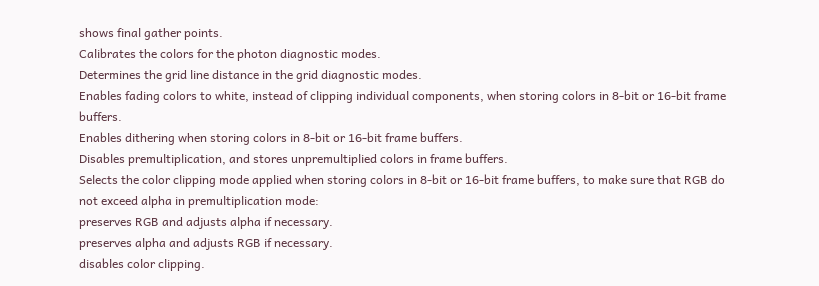shows final gather points.
Calibrates the colors for the photon diagnostic modes.
Determines the grid line distance in the grid diagnostic modes.
Enables fading colors to white, instead of clipping individual components, when storing colors in 8-bit or 16-bit frame buffers.
Enables dithering when storing colors in 8-bit or 16-bit frame buffers.
Disables premultiplication, and stores unpremultiplied colors in frame buffers.
Selects the color clipping mode applied when storing colors in 8-bit or 16-bit frame buffers, to make sure that RGB do not exceed alpha in premultiplication mode:
preserves RGB and adjusts alpha if necessary.
preserves alpha and adjusts RGB if necessary.
disables color clipping.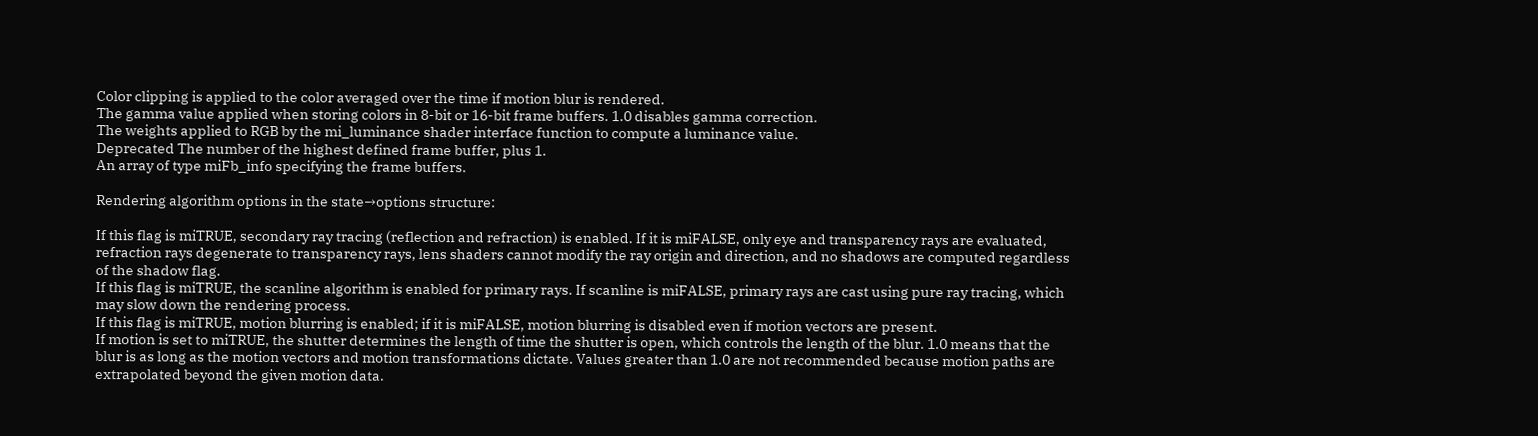Color clipping is applied to the color averaged over the time if motion blur is rendered.
The gamma value applied when storing colors in 8-bit or 16-bit frame buffers. 1.0 disables gamma correction.
The weights applied to RGB by the mi_luminance shader interface function to compute a luminance value.
Deprecated The number of the highest defined frame buffer, plus 1.
An array of type miFb_info specifying the frame buffers.

Rendering algorithm options in the state→options structure:

If this flag is miTRUE, secondary ray tracing (reflection and refraction) is enabled. If it is miFALSE, only eye and transparency rays are evaluated, refraction rays degenerate to transparency rays, lens shaders cannot modify the ray origin and direction, and no shadows are computed regardless of the shadow flag.
If this flag is miTRUE, the scanline algorithm is enabled for primary rays. If scanline is miFALSE, primary rays are cast using pure ray tracing, which may slow down the rendering process.
If this flag is miTRUE, motion blurring is enabled; if it is miFALSE, motion blurring is disabled even if motion vectors are present.
If motion is set to miTRUE, the shutter determines the length of time the shutter is open, which controls the length of the blur. 1.0 means that the blur is as long as the motion vectors and motion transformations dictate. Values greater than 1.0 are not recommended because motion paths are extrapolated beyond the given motion data.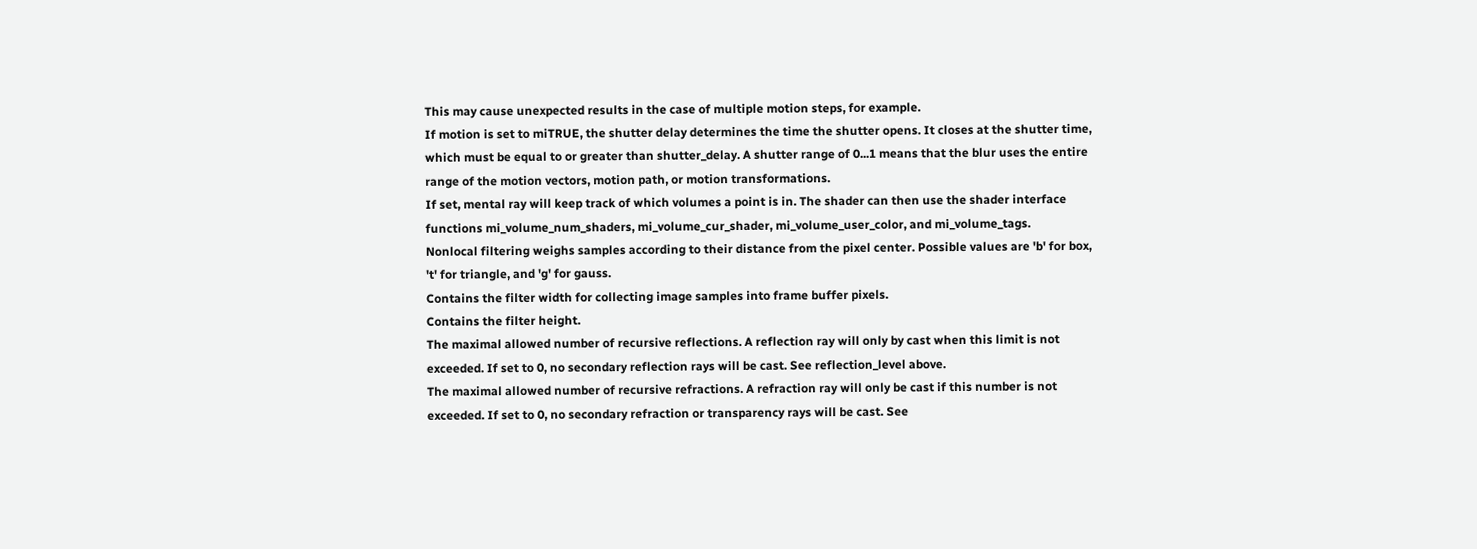This may cause unexpected results in the case of multiple motion steps, for example.
If motion is set to miTRUE, the shutter delay determines the time the shutter opens. It closes at the shutter time, which must be equal to or greater than shutter_delay. A shutter range of 0...1 means that the blur uses the entire range of the motion vectors, motion path, or motion transformations.
If set, mental ray will keep track of which volumes a point is in. The shader can then use the shader interface functions mi_volume_num_shaders, mi_volume_cur_shader, mi_volume_user_color, and mi_volume_tags.
Nonlocal filtering weighs samples according to their distance from the pixel center. Possible values are 'b' for box, 't' for triangle, and 'g' for gauss.
Contains the filter width for collecting image samples into frame buffer pixels.
Contains the filter height.
The maximal allowed number of recursive reflections. A reflection ray will only by cast when this limit is not exceeded. If set to 0, no secondary reflection rays will be cast. See reflection_level above.
The maximal allowed number of recursive refractions. A refraction ray will only be cast if this number is not exceeded. If set to 0, no secondary refraction or transparency rays will be cast. See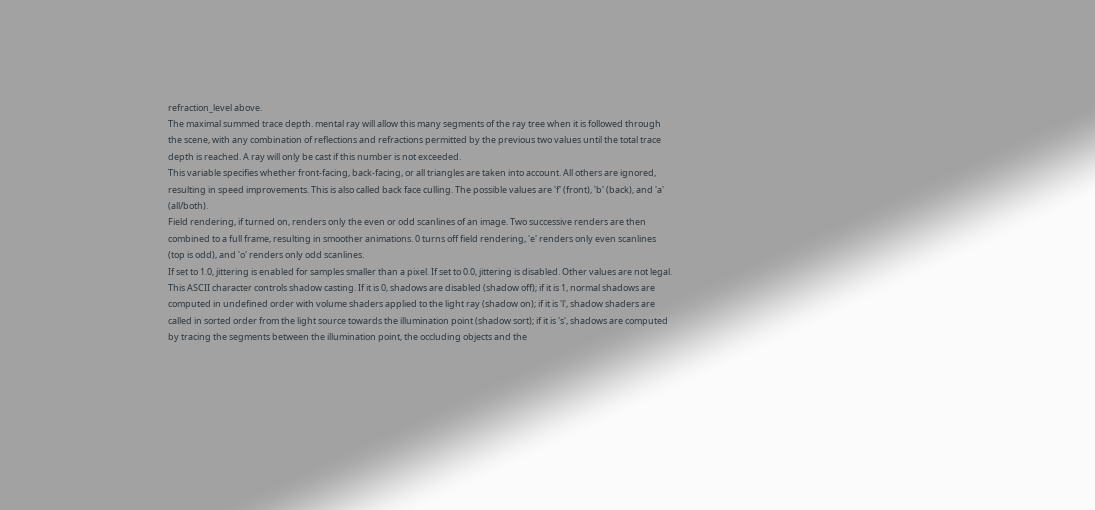refraction_level above.
The maximal summed trace depth. mental ray will allow this many segments of the ray tree when it is followed through the scene, with any combination of reflections and refractions permitted by the previous two values until the total trace depth is reached. A ray will only be cast if this number is not exceeded.
This variable specifies whether front-facing, back-facing, or all triangles are taken into account. All others are ignored, resulting in speed improvements. This is also called back face culling. The possible values are 'f' (front), 'b' (back), and 'a' (all/both).
Field rendering, if turned on, renders only the even or odd scanlines of an image. Two successive renders are then combined to a full frame, resulting in smoother animations. 0 turns off field rendering, 'e' renders only even scanlines (top is odd), and 'o' renders only odd scanlines.
If set to 1.0, jittering is enabled for samples smaller than a pixel. If set to 0.0, jittering is disabled. Other values are not legal.
This ASCII character controls shadow casting. If it is 0, shadows are disabled (shadow off); if it is 1, normal shadows are computed in undefined order with volume shaders applied to the light ray (shadow on); if it is 'l', shadow shaders are called in sorted order from the light source towards the illumination point (shadow sort); if it is 's', shadows are computed by tracing the segments between the illumination point, the occluding objects and the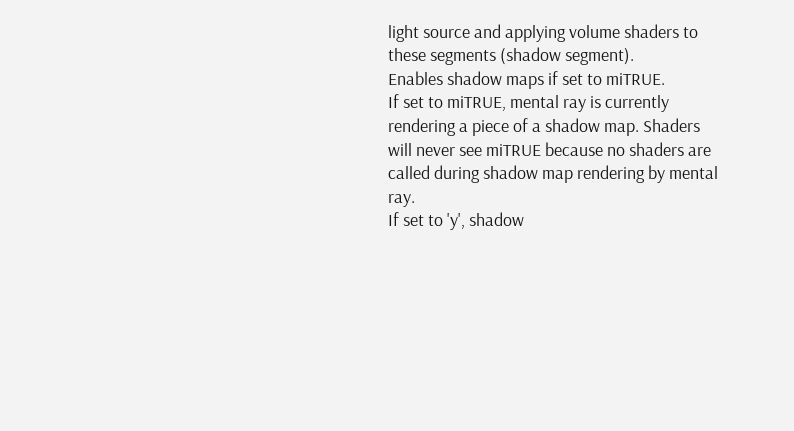light source and applying volume shaders to these segments (shadow segment).
Enables shadow maps if set to miTRUE.
If set to miTRUE, mental ray is currently rendering a piece of a shadow map. Shaders will never see miTRUE because no shaders are called during shadow map rendering by mental ray.
If set to 'y', shadow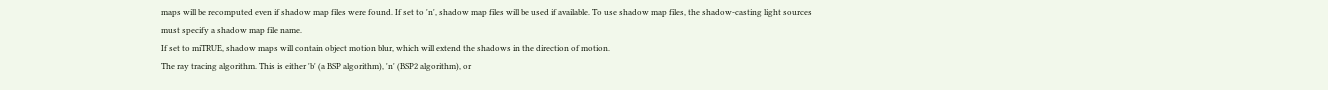maps will be recomputed even if shadow map files were found. If set to 'n', shadow map files will be used if available. To use shadow map files, the shadow-casting light sources must specify a shadow map file name.
If set to miTRUE, shadow maps will contain object motion blur, which will extend the shadows in the direction of motion.
The ray tracing algorithm. This is either 'b' (a BSP algorithm), 'n' (BSP2 algorithm), or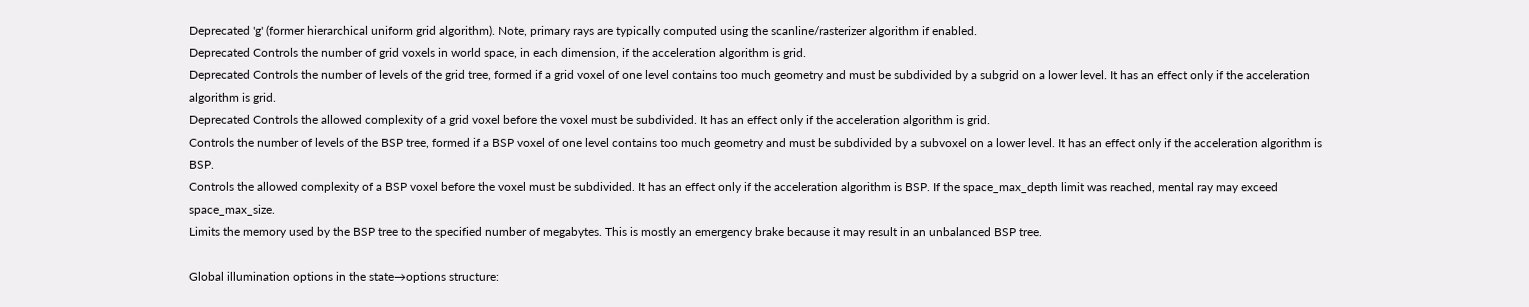Deprecated 'g' (former hierarchical uniform grid algorithm). Note, primary rays are typically computed using the scanline/rasterizer algorithm if enabled.
Deprecated Controls the number of grid voxels in world space, in each dimension, if the acceleration algorithm is grid.
Deprecated Controls the number of levels of the grid tree, formed if a grid voxel of one level contains too much geometry and must be subdivided by a subgrid on a lower level. It has an effect only if the acceleration algorithm is grid.
Deprecated Controls the allowed complexity of a grid voxel before the voxel must be subdivided. It has an effect only if the acceleration algorithm is grid.
Controls the number of levels of the BSP tree, formed if a BSP voxel of one level contains too much geometry and must be subdivided by a subvoxel on a lower level. It has an effect only if the acceleration algorithm is BSP.
Controls the allowed complexity of a BSP voxel before the voxel must be subdivided. It has an effect only if the acceleration algorithm is BSP. If the space_max_depth limit was reached, mental ray may exceed space_max_size.
Limits the memory used by the BSP tree to the specified number of megabytes. This is mostly an emergency brake because it may result in an unbalanced BSP tree.

Global illumination options in the state→options structure: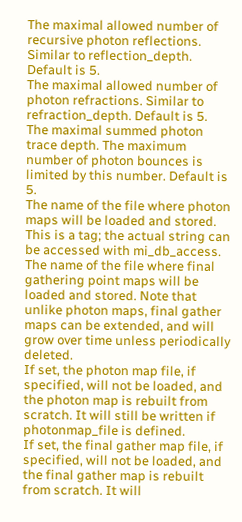The maximal allowed number of recursive photon reflections. Similar to reflection_depth. Default is 5.
The maximal allowed number of photon refractions. Similar to refraction_depth. Default is 5.
The maximal summed photon trace depth. The maximum number of photon bounces is limited by this number. Default is 5.
The name of the file where photon maps will be loaded and stored. This is a tag; the actual string can be accessed with mi_db_access.
The name of the file where final gathering point maps will be loaded and stored. Note that unlike photon maps, final gather maps can be extended, and will grow over time unless periodically deleted.
If set, the photon map file, if specified, will not be loaded, and the photon map is rebuilt from scratch. It will still be written if photonmap_file is defined.
If set, the final gather map file, if specified, will not be loaded, and the final gather map is rebuilt from scratch. It will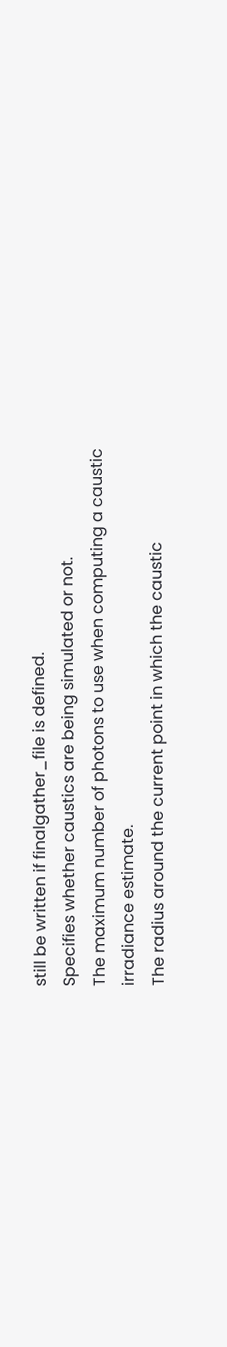still be written if finalgather_file is defined.
Specifies whether caustics are being simulated or not.
The maximum number of photons to use when computing a caustic irradiance estimate.
The radius around the current point in which the caustic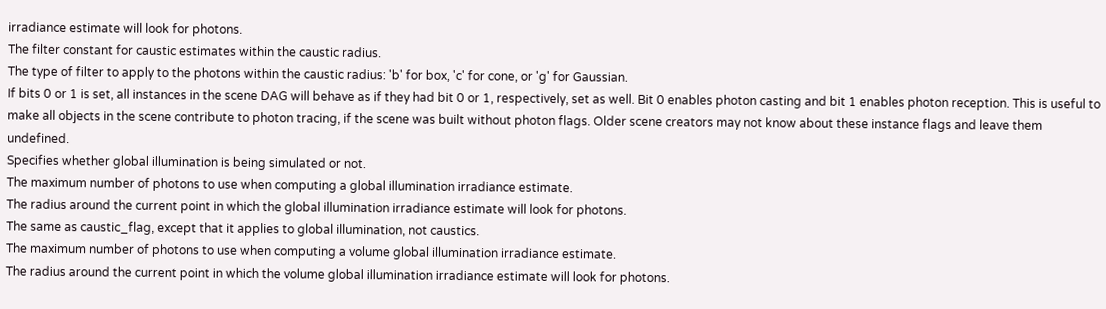irradiance estimate will look for photons.
The filter constant for caustic estimates within the caustic radius.
The type of filter to apply to the photons within the caustic radius: 'b' for box, 'c' for cone, or 'g' for Gaussian.
If bits 0 or 1 is set, all instances in the scene DAG will behave as if they had bit 0 or 1, respectively, set as well. Bit 0 enables photon casting and bit 1 enables photon reception. This is useful to make all objects in the scene contribute to photon tracing, if the scene was built without photon flags. Older scene creators may not know about these instance flags and leave them undefined.
Specifies whether global illumination is being simulated or not.
The maximum number of photons to use when computing a global illumination irradiance estimate.
The radius around the current point in which the global illumination irradiance estimate will look for photons.
The same as caustic_flag, except that it applies to global illumination, not caustics.
The maximum number of photons to use when computing a volume global illumination irradiance estimate.
The radius around the current point in which the volume global illumination irradiance estimate will look for photons.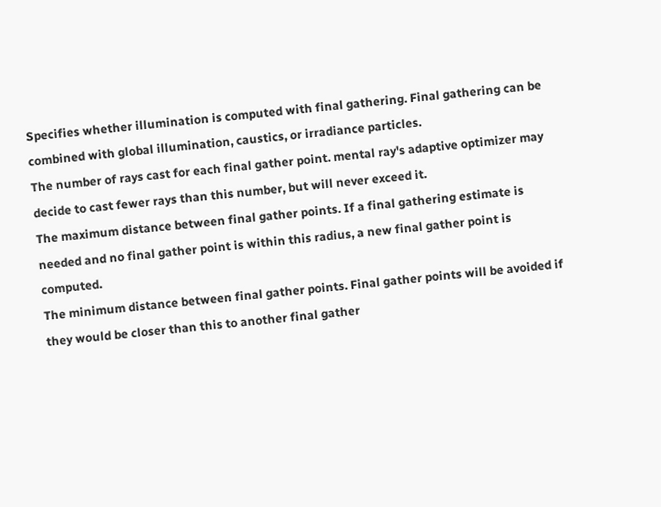Specifies whether illumination is computed with final gathering. Final gathering can be combined with global illumination, caustics, or irradiance particles.
The number of rays cast for each final gather point. mental ray's adaptive optimizer may decide to cast fewer rays than this number, but will never exceed it.
The maximum distance between final gather points. If a final gathering estimate is needed and no final gather point is within this radius, a new final gather point is computed.
The minimum distance between final gather points. Final gather points will be avoided if they would be closer than this to another final gather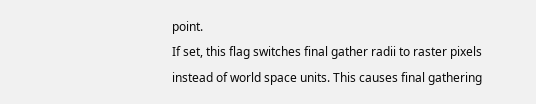point.
If set, this flag switches final gather radii to raster pixels instead of world space units. This causes final gathering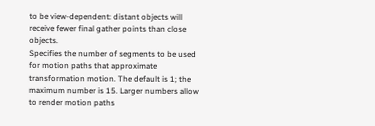to be view-dependent: distant objects will receive fewer final gather points than close objects.
Specifies the number of segments to be used for motion paths that approximate transformation motion. The default is 1; the maximum number is 15. Larger numbers allow to render motion paths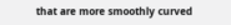that are more smoothly curved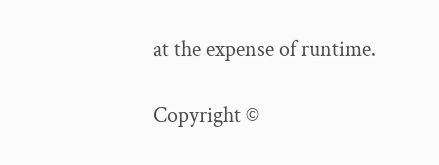at the expense of runtime.

Copyright ©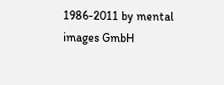1986-2011 by mental images GmbH